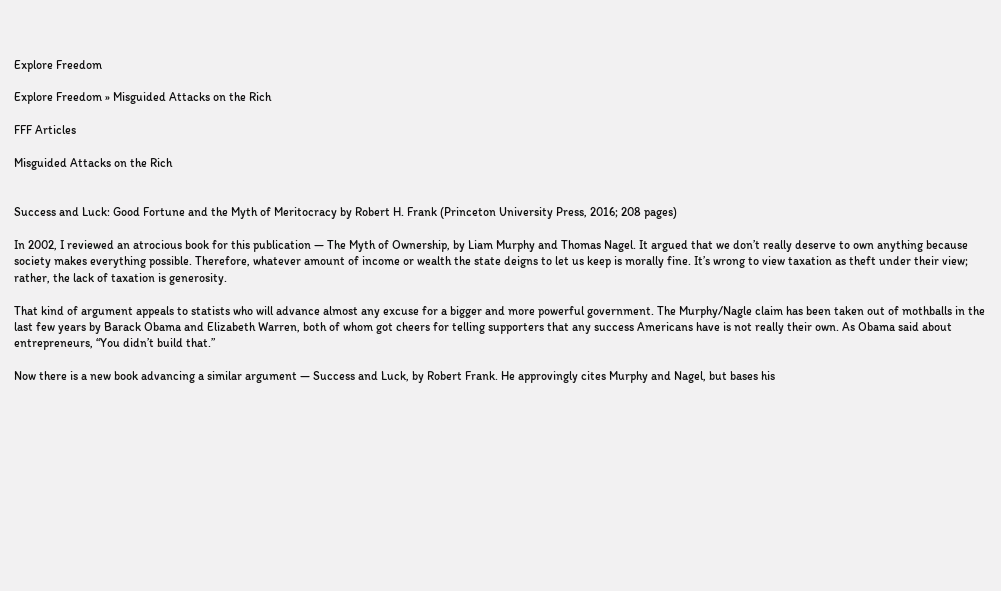Explore Freedom

Explore Freedom » Misguided Attacks on the Rich

FFF Articles

Misguided Attacks on the Rich


Success and Luck: Good Fortune and the Myth of Meritocracy by Robert H. Frank (Princeton University Press, 2016; 208 pages)

In 2002, I reviewed an atrocious book for this publication — The Myth of Ownership, by Liam Murphy and Thomas Nagel. It argued that we don’t really deserve to own anything because society makes everything possible. Therefore, whatever amount of income or wealth the state deigns to let us keep is morally fine. It’s wrong to view taxation as theft under their view; rather, the lack of taxation is generosity.

That kind of argument appeals to statists who will advance almost any excuse for a bigger and more powerful government. The Murphy/Nagle claim has been taken out of mothballs in the last few years by Barack Obama and Elizabeth Warren, both of whom got cheers for telling supporters that any success Americans have is not really their own. As Obama said about entrepreneurs, “You didn’t build that.”

Now there is a new book advancing a similar argument — Success and Luck, by Robert Frank. He approvingly cites Murphy and Nagel, but bases his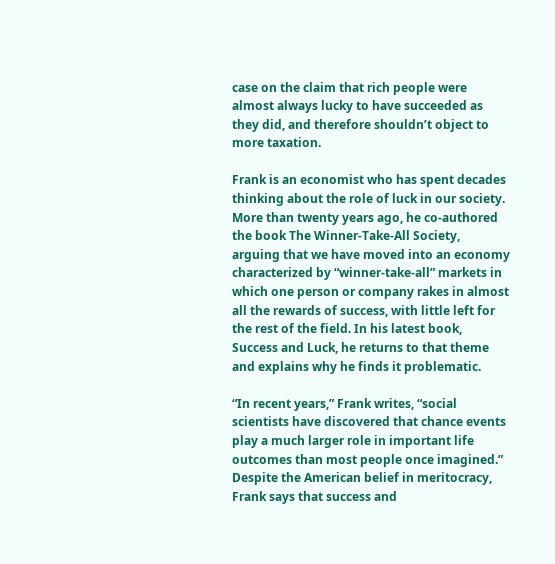case on the claim that rich people were almost always lucky to have succeeded as they did, and therefore shouldn’t object to more taxation.

Frank is an economist who has spent decades thinking about the role of luck in our society. More than twenty years ago, he co-authored the book The Winner-Take-All Society, arguing that we have moved into an economy characterized by “winner-take-all” markets in which one person or company rakes in almost all the rewards of success, with little left for the rest of the field. In his latest book, Success and Luck, he returns to that theme and explains why he finds it problematic.

“In recent years,” Frank writes, “social scientists have discovered that chance events play a much larger role in important life outcomes than most people once imagined.” Despite the American belief in meritocracy, Frank says that success and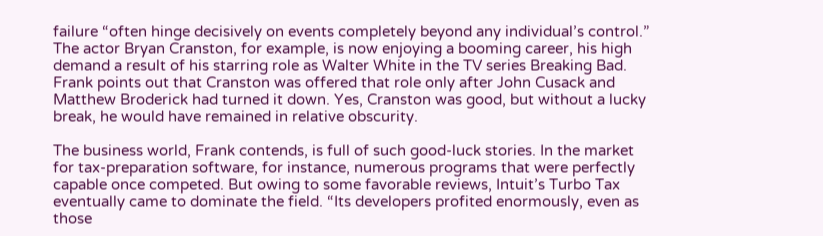failure “often hinge decisively on events completely beyond any individual’s control.” The actor Bryan Cranston, for example, is now enjoying a booming career, his high demand a result of his starring role as Walter White in the TV series Breaking Bad. Frank points out that Cranston was offered that role only after John Cusack and Matthew Broderick had turned it down. Yes, Cranston was good, but without a lucky break, he would have remained in relative obscurity.

The business world, Frank contends, is full of such good-luck stories. In the market for tax-preparation software, for instance, numerous programs that were perfectly capable once competed. But owing to some favorable reviews, Intuit’s Turbo Tax eventually came to dominate the field. “Its developers profited enormously, even as those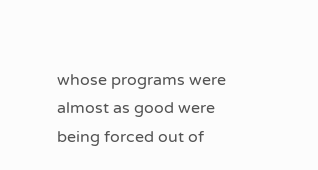whose programs were almost as good were being forced out of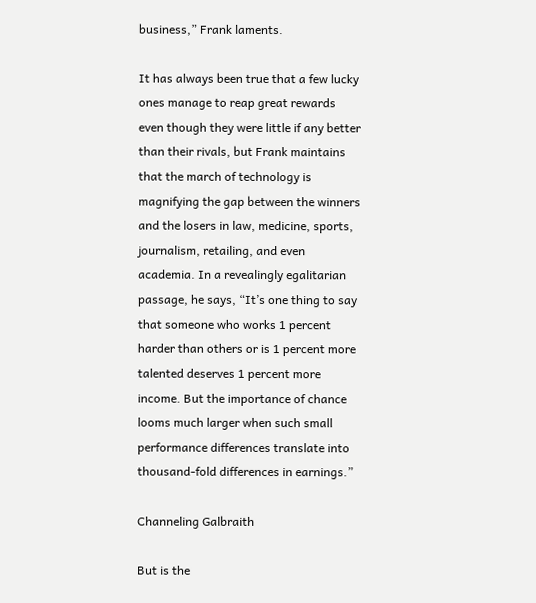business,” Frank laments.

It has always been true that a few lucky ones manage to reap great rewards even though they were little if any better than their rivals, but Frank maintains that the march of technology is magnifying the gap between the winners and the losers in law, medicine, sports, journalism, retailing, and even academia. In a revealingly egalitarian passage, he says, “It’s one thing to say that someone who works 1 percent harder than others or is 1 percent more talented deserves 1 percent more income. But the importance of chance looms much larger when such small performance differences translate into thousand-fold differences in earnings.”

Channeling Galbraith

But is the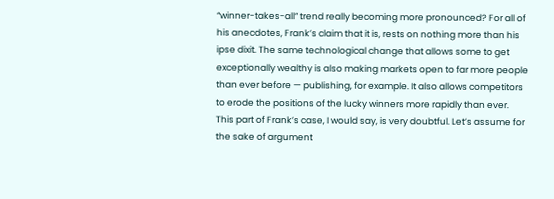“winner-takes-all” trend really becoming more pronounced? For all of his anecdotes, Frank’s claim that it is, rests on nothing more than his ipse dixit. The same technological change that allows some to get exceptionally wealthy is also making markets open to far more people than ever before — publishing, for example. It also allows competitors to erode the positions of the lucky winners more rapidly than ever. This part of Frank’s case, I would say, is very doubtful. Let’s assume for the sake of argument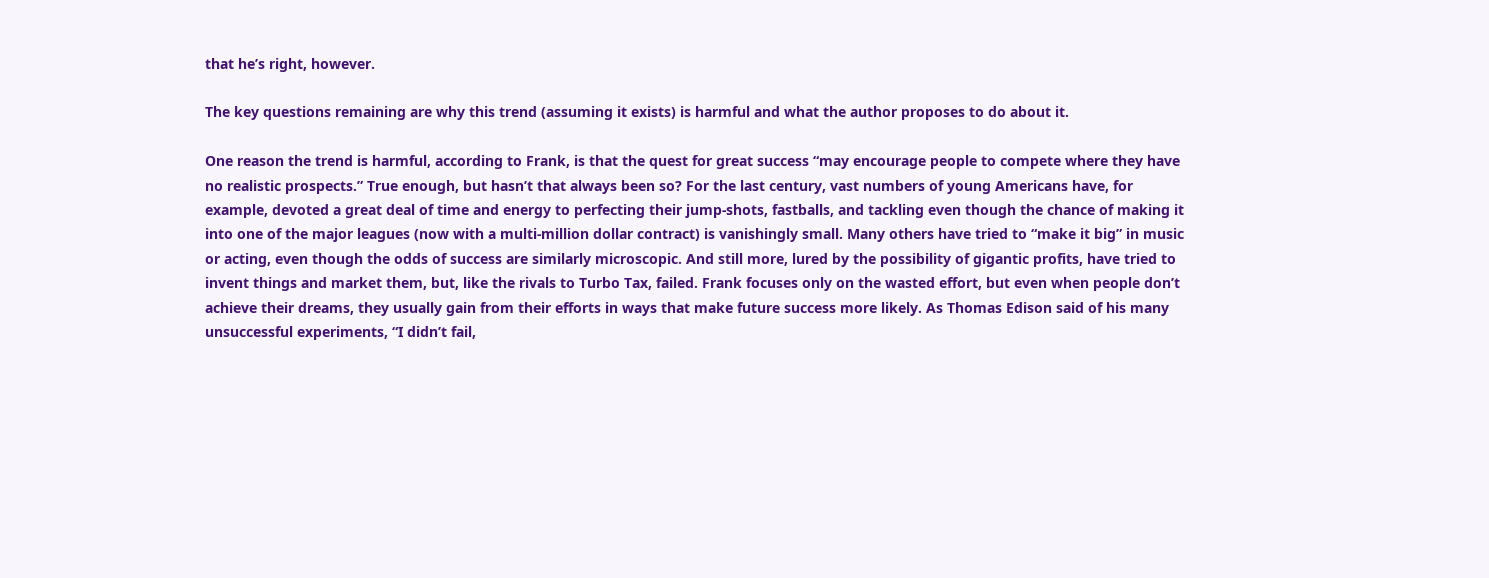that he’s right, however.

The key questions remaining are why this trend (assuming it exists) is harmful and what the author proposes to do about it.

One reason the trend is harmful, according to Frank, is that the quest for great success “may encourage people to compete where they have no realistic prospects.” True enough, but hasn’t that always been so? For the last century, vast numbers of young Americans have, for example, devoted a great deal of time and energy to perfecting their jump-shots, fastballs, and tackling even though the chance of making it into one of the major leagues (now with a multi-million dollar contract) is vanishingly small. Many others have tried to “make it big” in music or acting, even though the odds of success are similarly microscopic. And still more, lured by the possibility of gigantic profits, have tried to invent things and market them, but, like the rivals to Turbo Tax, failed. Frank focuses only on the wasted effort, but even when people don’t achieve their dreams, they usually gain from their efforts in ways that make future success more likely. As Thomas Edison said of his many unsuccessful experiments, “I didn’t fail,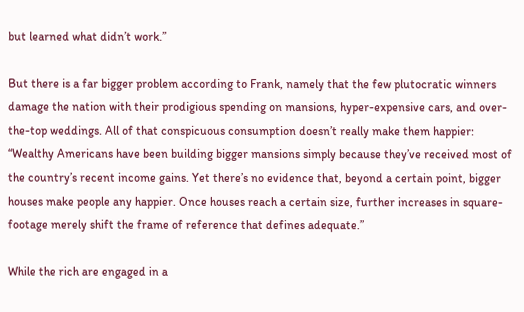but learned what didn’t work.”

But there is a far bigger problem according to Frank, namely that the few plutocratic winners damage the nation with their prodigious spending on mansions, hyper-expensive cars, and over-the-top weddings. All of that conspicuous consumption doesn’t really make them happier: “Wealthy Americans have been building bigger mansions simply because they’ve received most of the country’s recent income gains. Yet there’s no evidence that, beyond a certain point, bigger houses make people any happier. Once houses reach a certain size, further increases in square-footage merely shift the frame of reference that defines adequate.”

While the rich are engaged in a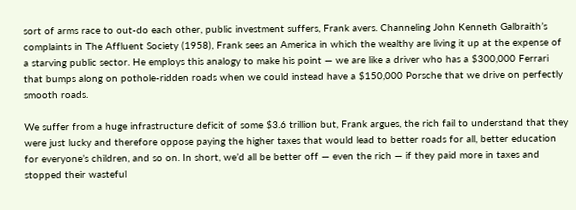sort of arms race to out-do each other, public investment suffers, Frank avers. Channeling John Kenneth Galbraith’s complaints in The Affluent Society (1958), Frank sees an America in which the wealthy are living it up at the expense of a starving public sector. He employs this analogy to make his point — we are like a driver who has a $300,000 Ferrari that bumps along on pothole-ridden roads when we could instead have a $150,000 Porsche that we drive on perfectly smooth roads.

We suffer from a huge infrastructure deficit of some $3.6 trillion but, Frank argues, the rich fail to understand that they were just lucky and therefore oppose paying the higher taxes that would lead to better roads for all, better education for everyone’s children, and so on. In short, we’d all be better off — even the rich — if they paid more in taxes and stopped their wasteful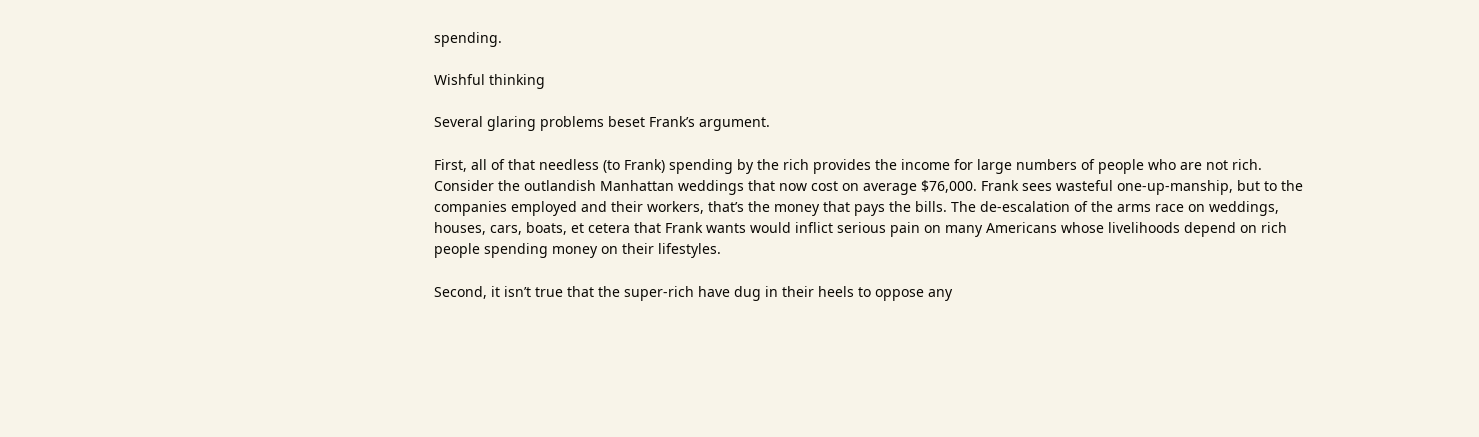spending.

Wishful thinking

Several glaring problems beset Frank’s argument.

First, all of that needless (to Frank) spending by the rich provides the income for large numbers of people who are not rich. Consider the outlandish Manhattan weddings that now cost on average $76,000. Frank sees wasteful one-up-manship, but to the companies employed and their workers, that’s the money that pays the bills. The de-escalation of the arms race on weddings, houses, cars, boats, et cetera that Frank wants would inflict serious pain on many Americans whose livelihoods depend on rich people spending money on their lifestyles.

Second, it isn’t true that the super-rich have dug in their heels to oppose any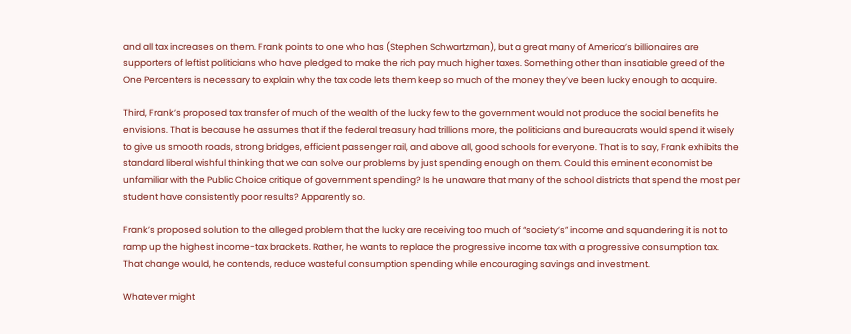and all tax increases on them. Frank points to one who has (Stephen Schwartzman), but a great many of America’s billionaires are supporters of leftist politicians who have pledged to make the rich pay much higher taxes. Something other than insatiable greed of the One Percenters is necessary to explain why the tax code lets them keep so much of the money they’ve been lucky enough to acquire.

Third, Frank’s proposed tax transfer of much of the wealth of the lucky few to the government would not produce the social benefits he envisions. That is because he assumes that if the federal treasury had trillions more, the politicians and bureaucrats would spend it wisely to give us smooth roads, strong bridges, efficient passenger rail, and above all, good schools for everyone. That is to say, Frank exhibits the standard liberal wishful thinking that we can solve our problems by just spending enough on them. Could this eminent economist be unfamiliar with the Public Choice critique of government spending? Is he unaware that many of the school districts that spend the most per student have consistently poor results? Apparently so.

Frank’s proposed solution to the alleged problem that the lucky are receiving too much of “society’s” income and squandering it is not to ramp up the highest income-tax brackets. Rather, he wants to replace the progressive income tax with a progressive consumption tax. That change would, he contends, reduce wasteful consumption spending while encouraging savings and investment.

Whatever might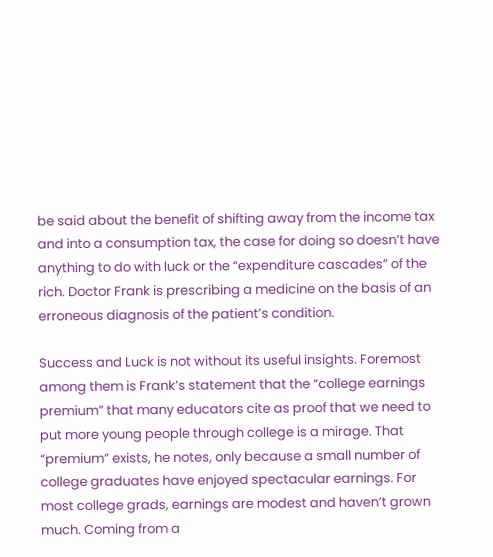be said about the benefit of shifting away from the income tax and into a consumption tax, the case for doing so doesn’t have anything to do with luck or the “expenditure cascades” of the rich. Doctor Frank is prescribing a medicine on the basis of an erroneous diagnosis of the patient’s condition.

Success and Luck is not without its useful insights. Foremost among them is Frank’s statement that the “college earnings premium” that many educators cite as proof that we need to put more young people through college is a mirage. That “premium” exists, he notes, only because a small number of college graduates have enjoyed spectacular earnings. For most college grads, earnings are modest and haven’t grown much. Coming from a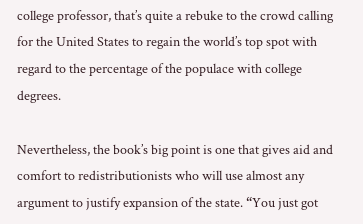college professor, that’s quite a rebuke to the crowd calling for the United States to regain the world’s top spot with regard to the percentage of the populace with college degrees.

Nevertheless, the book’s big point is one that gives aid and comfort to redistributionists who will use almost any argument to justify expansion of the state. “You just got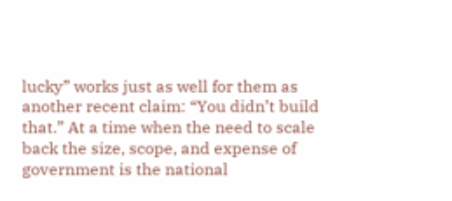lucky” works just as well for them as another recent claim: “You didn’t build that.” At a time when the need to scale back the size, scope, and expense of government is the national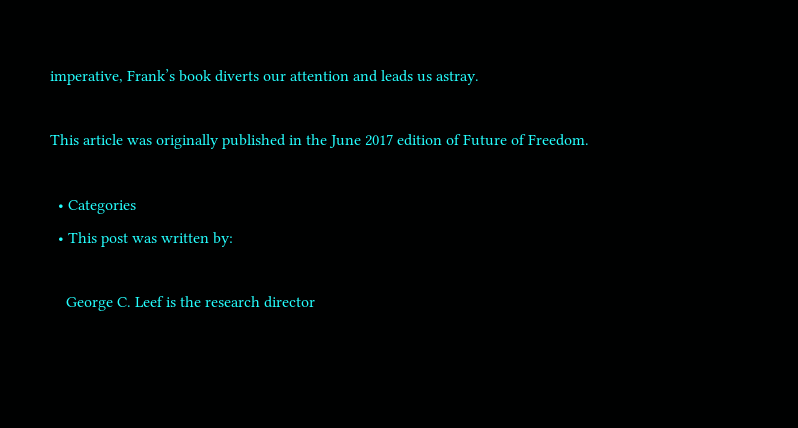imperative, Frank’s book diverts our attention and leads us astray.

This article was originally published in the June 2017 edition of Future of Freedom.

  • Categories
  • This post was written by:

    George C. Leef is the research director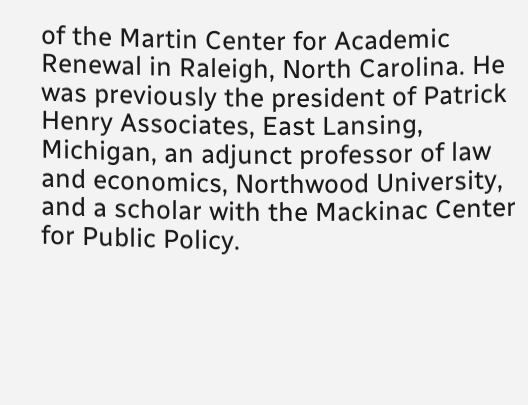of the Martin Center for Academic Renewal in Raleigh, North Carolina. He was previously the president of Patrick Henry Associates, East Lansing, Michigan, an adjunct professor of law and economics, Northwood University, and a scholar with the Mackinac Center for Public Policy.